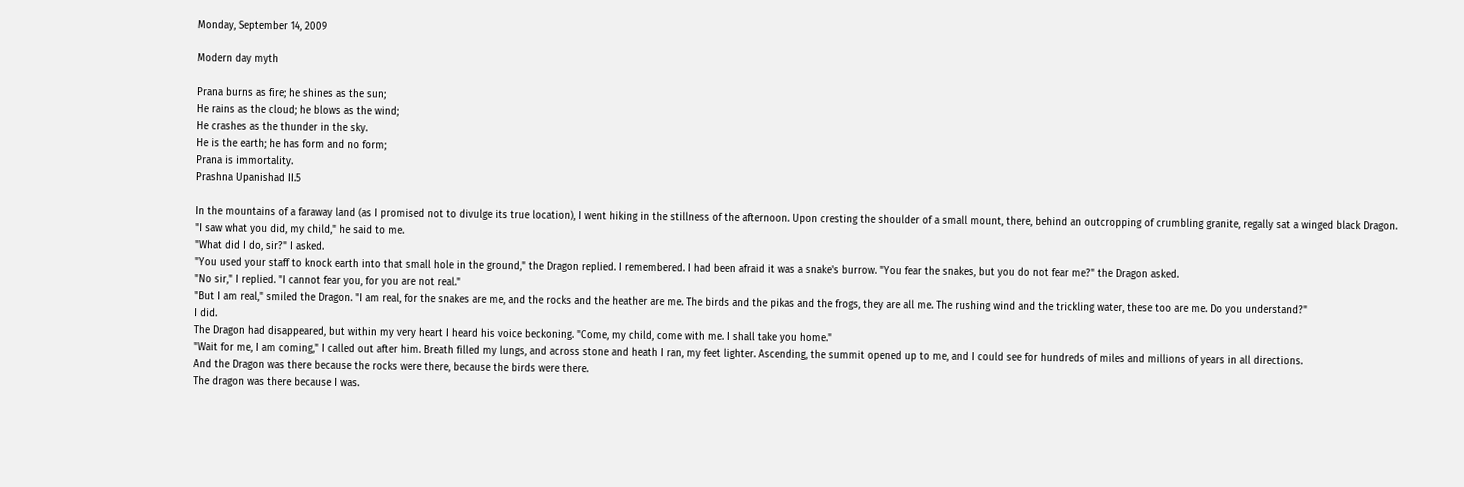Monday, September 14, 2009

Modern day myth

Prana burns as fire; he shines as the sun;
He rains as the cloud; he blows as the wind;
He crashes as the thunder in the sky.
He is the earth; he has form and no form;
Prana is immortality.
Prashna Upanishad II.5

In the mountains of a faraway land (as I promised not to divulge its true location), I went hiking in the stillness of the afternoon. Upon cresting the shoulder of a small mount, there, behind an outcropping of crumbling granite, regally sat a winged black Dragon.
"I saw what you did, my child," he said to me.
"What did I do, sir?" I asked.
"You used your staff to knock earth into that small hole in the ground," the Dragon replied. I remembered. I had been afraid it was a snake's burrow. "You fear the snakes, but you do not fear me?" the Dragon asked.
"No sir," I replied. "I cannot fear you, for you are not real."
"But I am real," smiled the Dragon. "I am real, for the snakes are me, and the rocks and the heather are me. The birds and the pikas and the frogs, they are all me. The rushing wind and the trickling water, these too are me. Do you understand?"
I did.
The Dragon had disappeared, but within my very heart I heard his voice beckoning. "Come, my child, come with me. I shall take you home."
"Wait for me, I am coming," I called out after him. Breath filled my lungs, and across stone and heath I ran, my feet lighter. Ascending, the summit opened up to me, and I could see for hundreds of miles and millions of years in all directions.
And the Dragon was there because the rocks were there, because the birds were there.
The dragon was there because I was.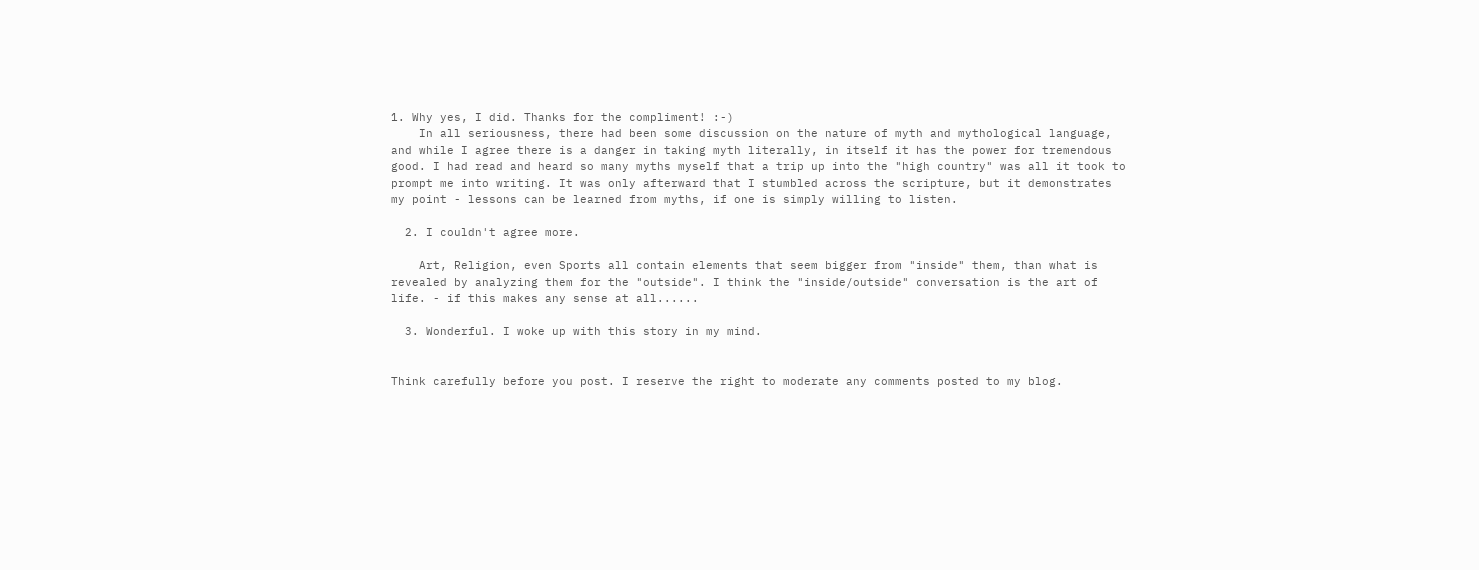1. Why yes, I did. Thanks for the compliment! :-)
    In all seriousness, there had been some discussion on the nature of myth and mythological language, and while I agree there is a danger in taking myth literally, in itself it has the power for tremendous good. I had read and heard so many myths myself that a trip up into the "high country" was all it took to prompt me into writing. It was only afterward that I stumbled across the scripture, but it demonstrates my point - lessons can be learned from myths, if one is simply willing to listen.

  2. I couldn't agree more.

    Art, Religion, even Sports all contain elements that seem bigger from "inside" them, than what is revealed by analyzing them for the "outside". I think the "inside/outside" conversation is the art of life. - if this makes any sense at all......

  3. Wonderful. I woke up with this story in my mind.


Think carefully before you post. I reserve the right to moderate any comments posted to my blog.